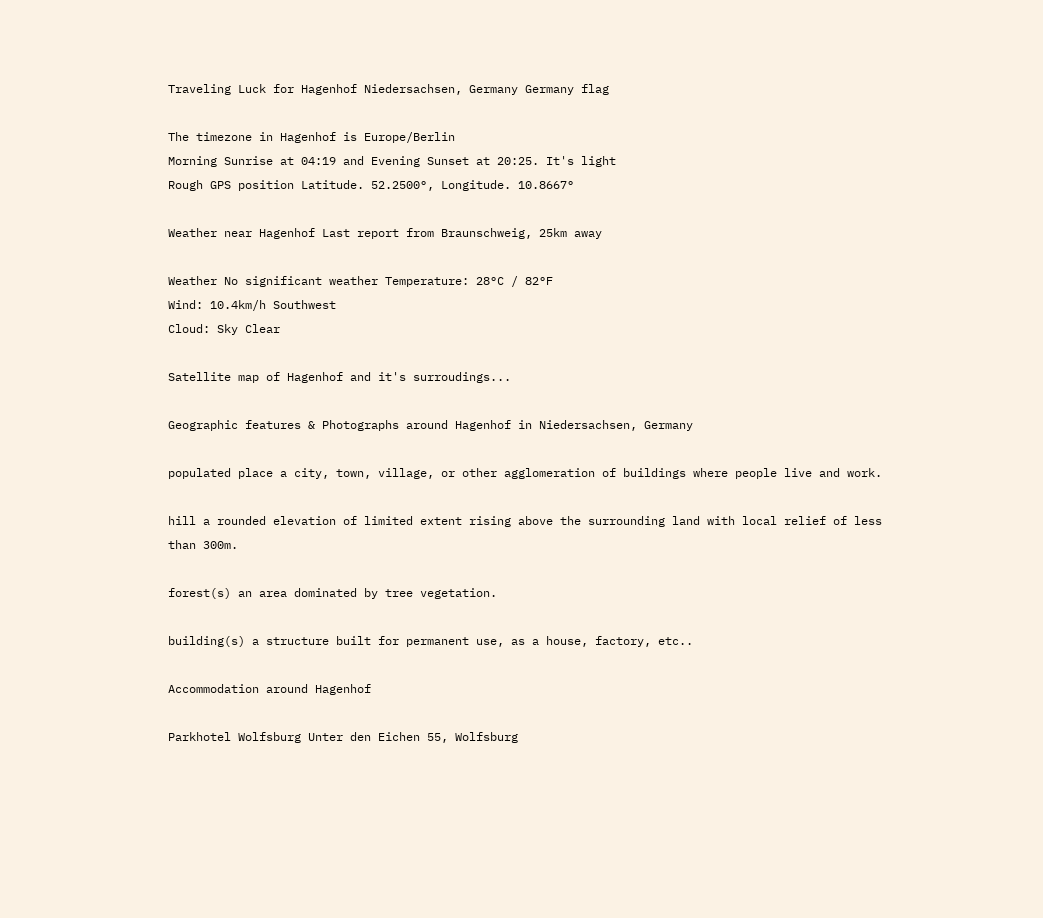Traveling Luck for Hagenhof Niedersachsen, Germany Germany flag

The timezone in Hagenhof is Europe/Berlin
Morning Sunrise at 04:19 and Evening Sunset at 20:25. It's light
Rough GPS position Latitude. 52.2500°, Longitude. 10.8667°

Weather near Hagenhof Last report from Braunschweig, 25km away

Weather No significant weather Temperature: 28°C / 82°F
Wind: 10.4km/h Southwest
Cloud: Sky Clear

Satellite map of Hagenhof and it's surroudings...

Geographic features & Photographs around Hagenhof in Niedersachsen, Germany

populated place a city, town, village, or other agglomeration of buildings where people live and work.

hill a rounded elevation of limited extent rising above the surrounding land with local relief of less than 300m.

forest(s) an area dominated by tree vegetation.

building(s) a structure built for permanent use, as a house, factory, etc..

Accommodation around Hagenhof

Parkhotel Wolfsburg Unter den Eichen 55, Wolfsburg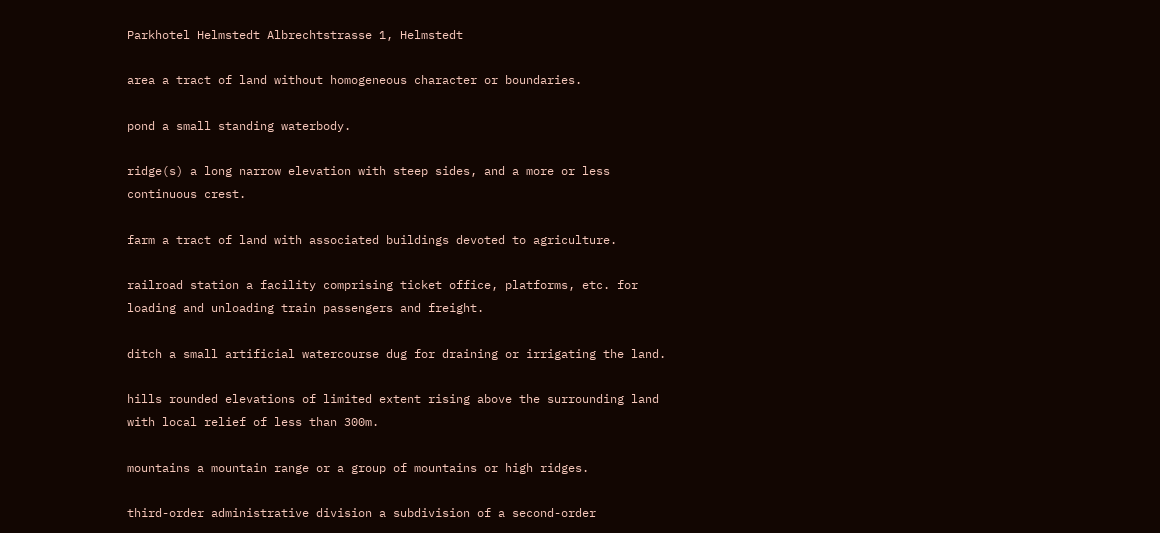Parkhotel Helmstedt Albrechtstrasse 1, Helmstedt

area a tract of land without homogeneous character or boundaries.

pond a small standing waterbody.

ridge(s) a long narrow elevation with steep sides, and a more or less continuous crest.

farm a tract of land with associated buildings devoted to agriculture.

railroad station a facility comprising ticket office, platforms, etc. for loading and unloading train passengers and freight.

ditch a small artificial watercourse dug for draining or irrigating the land.

hills rounded elevations of limited extent rising above the surrounding land with local relief of less than 300m.

mountains a mountain range or a group of mountains or high ridges.

third-order administrative division a subdivision of a second-order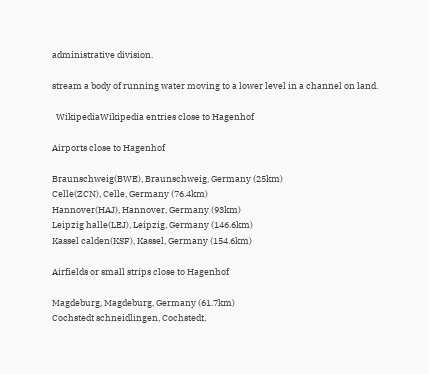administrative division.

stream a body of running water moving to a lower level in a channel on land.

  WikipediaWikipedia entries close to Hagenhof

Airports close to Hagenhof

Braunschweig(BWE), Braunschweig, Germany (25km)
Celle(ZCN), Celle, Germany (76.4km)
Hannover(HAJ), Hannover, Germany (93km)
Leipzig halle(LEJ), Leipzig, Germany (146.6km)
Kassel calden(KSF), Kassel, Germany (154.6km)

Airfields or small strips close to Hagenhof

Magdeburg, Magdeburg, Germany (61.7km)
Cochstedt schneidlingen, Cochstedt,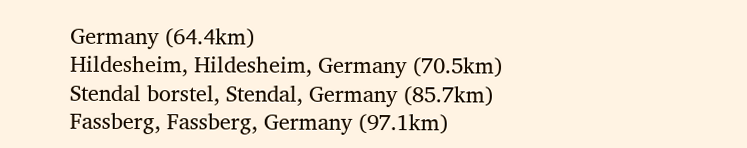Germany (64.4km)
Hildesheim, Hildesheim, Germany (70.5km)
Stendal borstel, Stendal, Germany (85.7km)
Fassberg, Fassberg, Germany (97.1km)